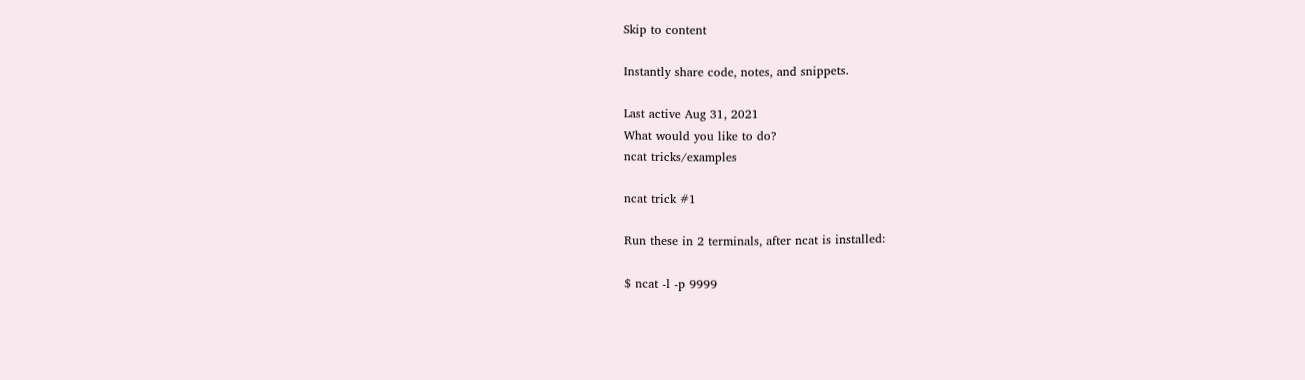Skip to content

Instantly share code, notes, and snippets.

Last active Aug 31, 2021
What would you like to do?
ncat tricks/examples

ncat trick #1

Run these in 2 terminals, after ncat is installed:

$ ncat -l -p 9999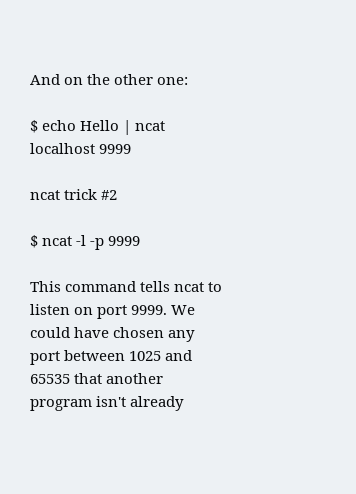And on the other one:

$ echo Hello | ncat localhost 9999

ncat trick #2

$ ncat -l -p 9999

This command tells ncat to listen on port 9999. We could have chosen any port between 1025 and 65535 that another program isn't already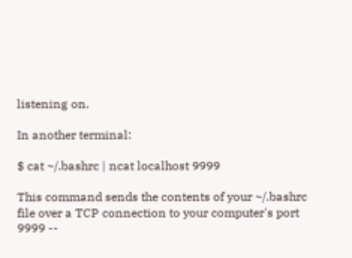listening on.

In another terminal:

$ cat ~/.bashrc | ncat localhost 9999

This command sends the contents of your ~/.bashrc file over a TCP connection to your computer's port 9999 --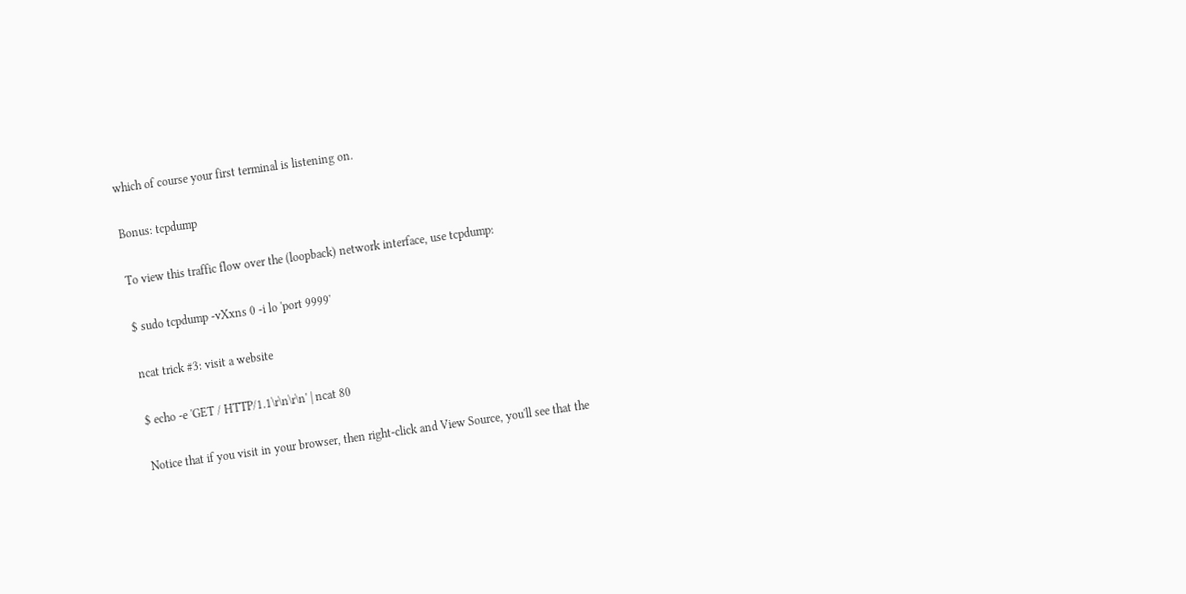which of course your first terminal is listening on.

Bonus: tcpdump

To view this traffic flow over the (loopback) network interface, use tcpdump:

$ sudo tcpdump -vXxns 0 -i lo 'port 9999'

ncat trick #3: visit a website

$ echo -e 'GET / HTTP/1.1\r\n\r\n' | ncat 80

Notice that if you visit in your browser, then right-click and View Source, you'll see that the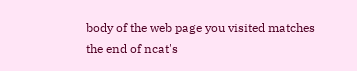body of the web page you visited matches the end of ncat's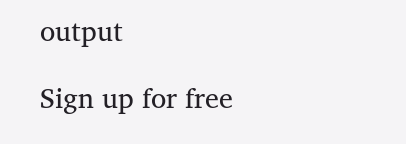output

Sign up for free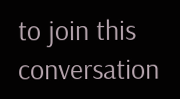to join this conversation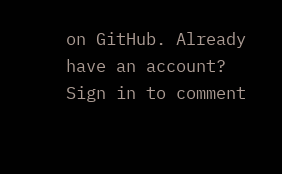on GitHub. Already have an account? Sign in to comment